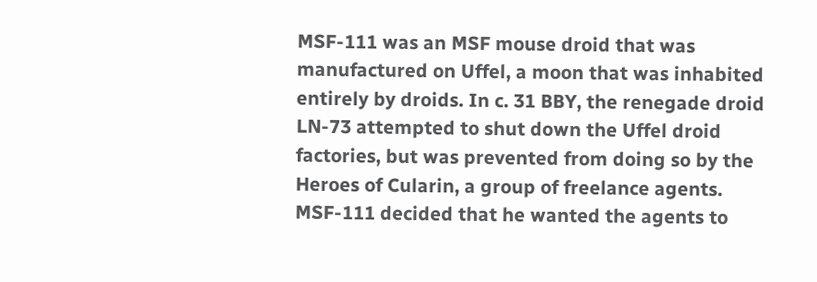MSF-111 was an MSF mouse droid that was manufactured on Uffel, a moon that was inhabited entirely by droids. In c. 31 BBY, the renegade droid LN-73 attempted to shut down the Uffel droid factories, but was prevented from doing so by the Heroes of Cularin, a group of freelance agents. MSF-111 decided that he wanted the agents to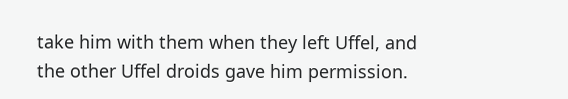take him with them when they left Uffel, and the other Uffel droids gave him permission.